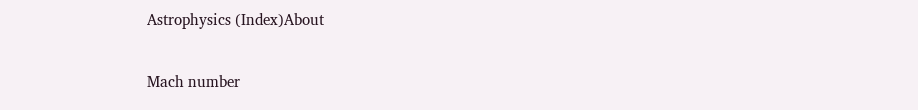Astrophysics (Index)About

Mach number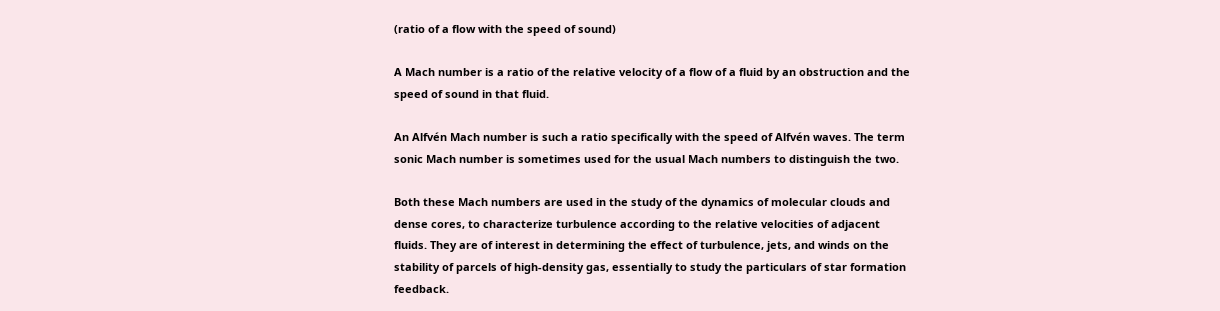(ratio of a flow with the speed of sound)

A Mach number is a ratio of the relative velocity of a flow of a fluid by an obstruction and the speed of sound in that fluid.

An Alfvén Mach number is such a ratio specifically with the speed of Alfvén waves. The term sonic Mach number is sometimes used for the usual Mach numbers to distinguish the two.

Both these Mach numbers are used in the study of the dynamics of molecular clouds and dense cores, to characterize turbulence according to the relative velocities of adjacent fluids. They are of interest in determining the effect of turbulence, jets, and winds on the stability of parcels of high-density gas, essentially to study the particulars of star formation feedback.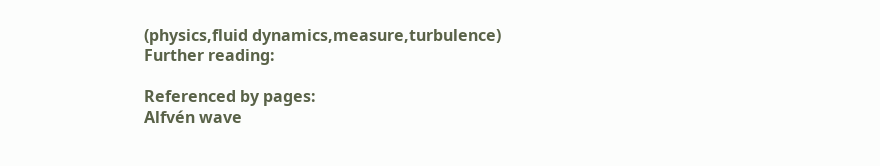(physics,fluid dynamics,measure,turbulence)
Further reading:

Referenced by pages:
Alfvén wave